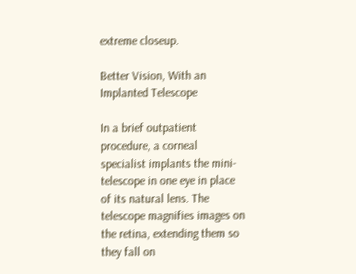extreme closeup.

Better Vision, With an Implanted Telescope

In a brief outpatient procedure, a corneal specialist implants the mini-telescope in one eye in place of its natural lens. The telescope magnifies images on the retina, extending them so they fall on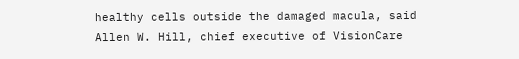healthy cells outside the damaged macula, said Allen W. Hill, chief executive of VisionCare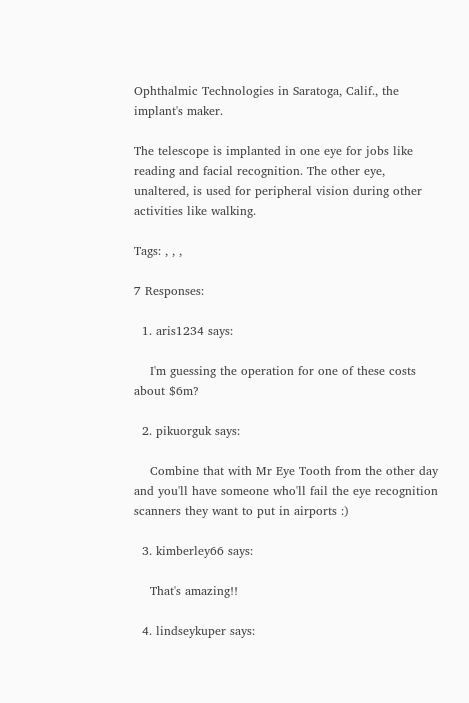Ophthalmic Technologies in Saratoga, Calif., the implant's maker.

The telescope is implanted in one eye for jobs like reading and facial recognition. The other eye, unaltered, is used for peripheral vision during other activities like walking.

Tags: , , ,

7 Responses:

  1. aris1234 says:

    I'm guessing the operation for one of these costs about $6m?

  2. pikuorguk says:

    Combine that with Mr Eye Tooth from the other day and you'll have someone who'll fail the eye recognition scanners they want to put in airports :)

  3. kimberley66 says:

    That's amazing!!

  4. lindseykuper says: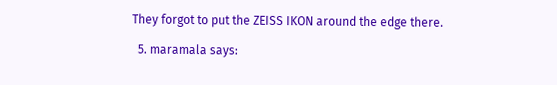They forgot to put the ZEISS IKON around the edge there.

  5. maramala says: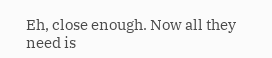Eh, close enough. Now all they need is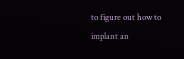to figure out how to implant an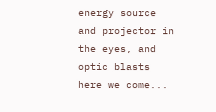energy source and projector in the eyes, and optic blasts here we come...